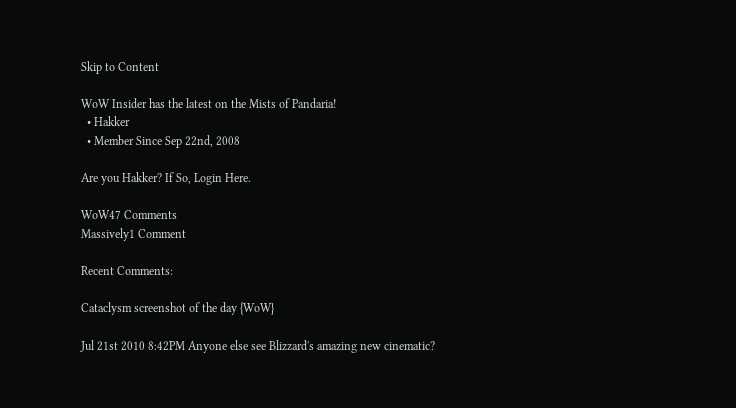Skip to Content

WoW Insider has the latest on the Mists of Pandaria!
  • Hakker
  • Member Since Sep 22nd, 2008

Are you Hakker? If So, Login Here.

WoW47 Comments
Massively1 Comment

Recent Comments:

Cataclysm screenshot of the day {WoW}

Jul 21st 2010 8:42PM Anyone else see Blizzard's amazing new cinematic?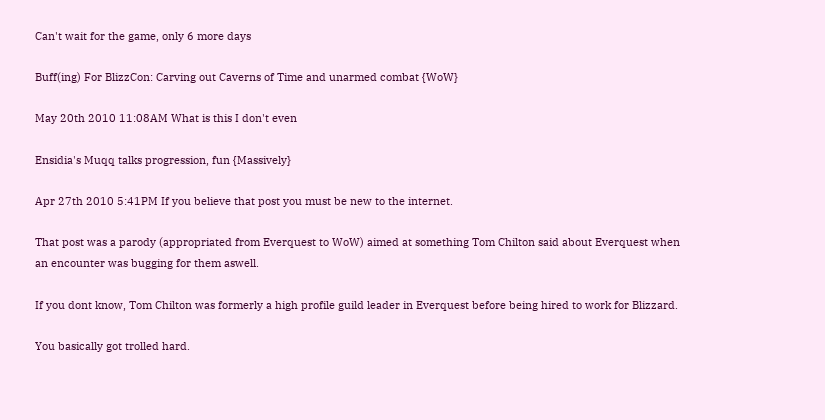Can't wait for the game, only 6 more days

Buff(ing) For BlizzCon: Carving out Caverns of Time and unarmed combat {WoW}

May 20th 2010 11:08AM What is this I don't even

Ensidia's Muqq talks progression, fun {Massively}

Apr 27th 2010 5:41PM If you believe that post you must be new to the internet.

That post was a parody (appropriated from Everquest to WoW) aimed at something Tom Chilton said about Everquest when an encounter was bugging for them aswell.

If you dont know, Tom Chilton was formerly a high profile guild leader in Everquest before being hired to work for Blizzard.

You basically got trolled hard.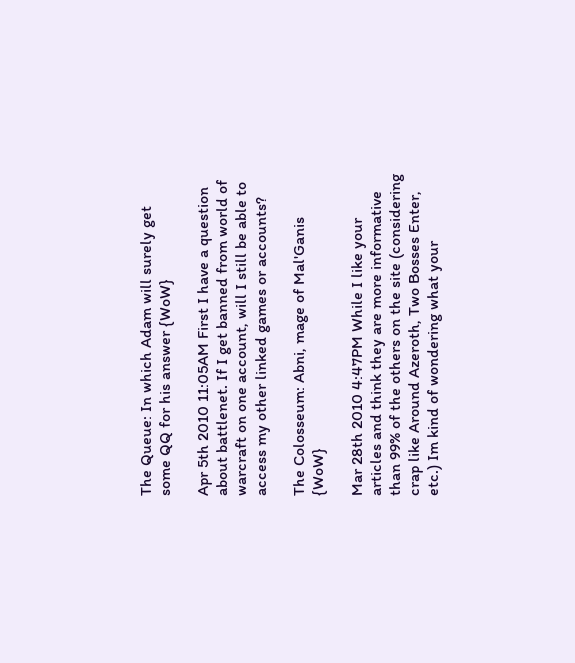The Queue: In which Adam will surely get some QQ for his answer {WoW}

Apr 5th 2010 11:05AM First I have a question about battlenet. If I get banned from world of warcraft on one account, will I still be able to access my other linked games or accounts?

The Colosseum: Abni, mage of Mal'Ganis {WoW}

Mar 28th 2010 4:47PM While I like your articles and think they are more informative than 99% of the others on the site (considering crap like Around Azeroth, Two Bosses Enter, etc.) Im kind of wondering what your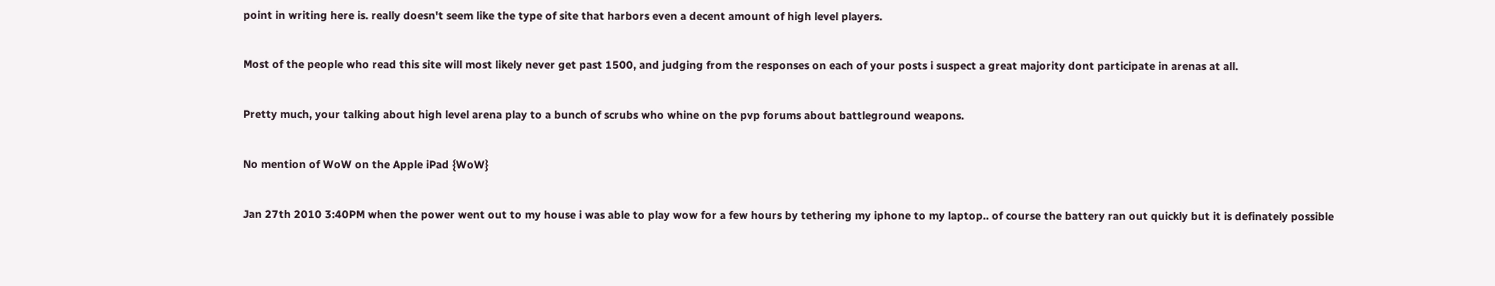point in writing here is. really doesn't seem like the type of site that harbors even a decent amount of high level players.

Most of the people who read this site will most likely never get past 1500, and judging from the responses on each of your posts i suspect a great majority dont participate in arenas at all.

Pretty much, your talking about high level arena play to a bunch of scrubs who whine on the pvp forums about battleground weapons.

No mention of WoW on the Apple iPad {WoW}

Jan 27th 2010 3:40PM when the power went out to my house i was able to play wow for a few hours by tethering my iphone to my laptop.. of course the battery ran out quickly but it is definately possible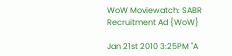WoW Moviewatch: SABR Recruitment Ad {WoW}

Jan 21st 2010 3:25PM "A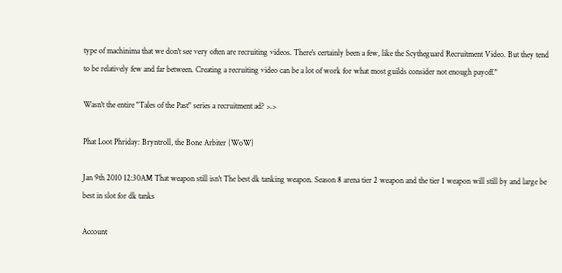type of machinima that we don't see very often are recruiting videos. There's certainly been a few, like the Scytheguard Recruitment Video. But they tend to be relatively few and far between. Creating a recruiting video can be a lot of work for what most guilds consider not enough payoff."

Wasn't the entire "Tales of the Past" series a recruitment ad? >.>

Phat Loot Phriday: Bryntroll, the Bone Arbiter {WoW}

Jan 9th 2010 12:30AM That weapon still isn't The best dk tanking weapon. Season 8 arena tier 2 weapon and the tier 1 weapon will still by and large be best in slot for dk tanks

Account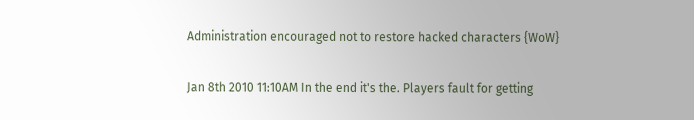Administration encouraged not to restore hacked characters {WoW}

Jan 8th 2010 11:10AM In the end it's the. Players fault for getting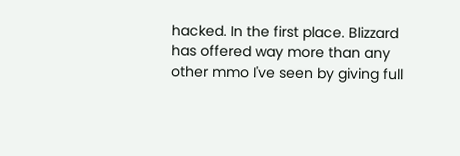hacked. In the first place. Blizzard has offered way more than any other mmo I've seen by giving full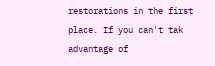restorations in the first place. If you can't tak advantage of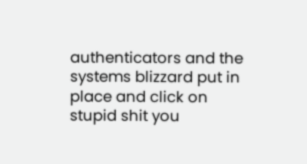authenticators and the systems blizzard put in place and click on stupid shit you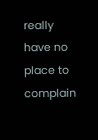really have no place to complain